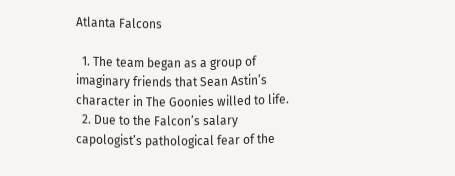Atlanta Falcons

  1. The team began as a group of imaginary friends that Sean Astin’s character in The Goonies willed to life.
  2. Due to the Falcon’s salary capologist’s pathological fear of the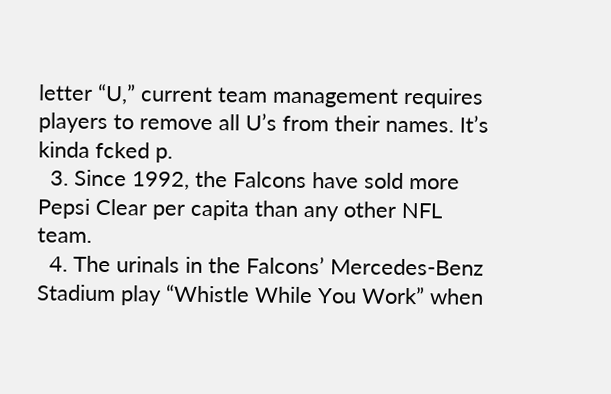letter “U,” current team management requires players to remove all U’s from their names. It’s kinda fcked p.
  3. Since 1992, the Falcons have sold more Pepsi Clear per capita than any other NFL team.
  4. The urinals in the Falcons’ Mercedes-Benz Stadium play “Whistle While You Work” when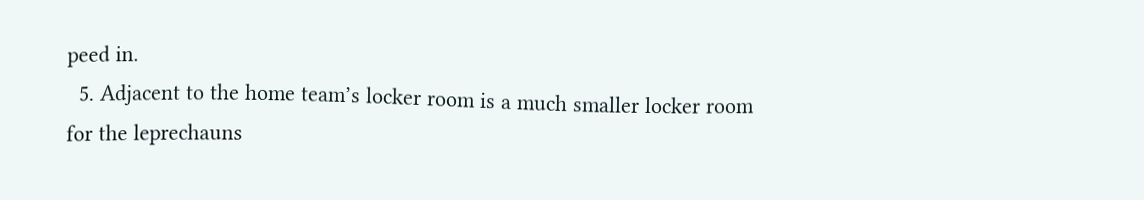peed in.
  5. Adjacent to the home team’s locker room is a much smaller locker room for the leprechauns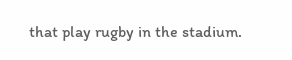that play rugby in the stadium.